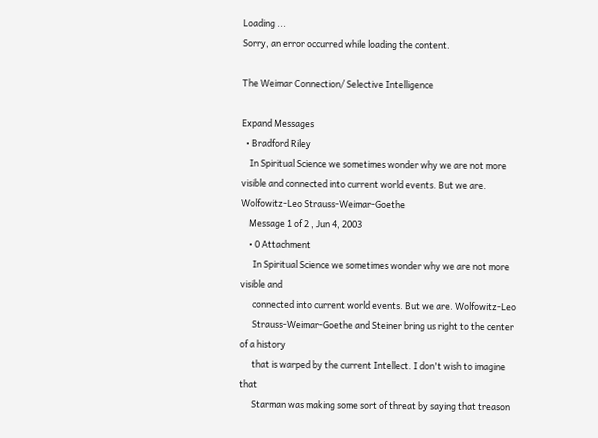Loading ...
Sorry, an error occurred while loading the content.

The Weimar Connection/ Selective Intelligence

Expand Messages
  • Bradford Riley
    In Spiritual Science we sometimes wonder why we are not more visible and connected into current world events. But we are. Wolfowitz-Leo Strauss-Weimar-Goethe
    Message 1 of 2 , Jun 4, 2003
    • 0 Attachment
      In Spiritual Science we sometimes wonder why we are not more visible and
      connected into current world events. But we are. Wolfowitz-Leo
      Strauss-Weimar-Goethe and Steiner bring us right to the center of a history
      that is warped by the current Intellect. I don't wish to imagine that
      Starman was making some sort of threat by saying that treason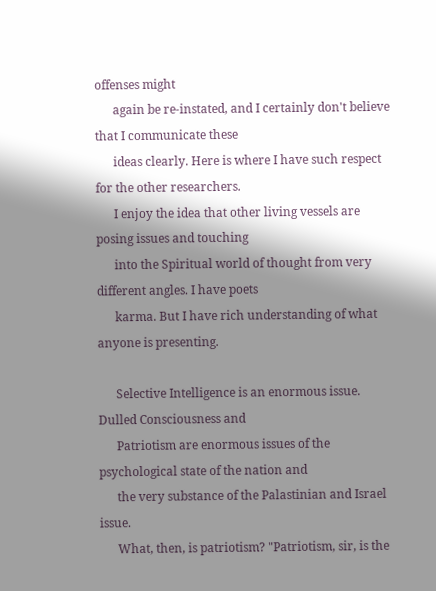offenses might
      again be re-instated, and I certainly don't believe that I communicate these
      ideas clearly. Here is where I have such respect for the other researchers.
      I enjoy the idea that other living vessels are posing issues and touching
      into the Spiritual world of thought from very different angles. I have poets
      karma. But I have rich understanding of what anyone is presenting.

      Selective Intelligence is an enormous issue. Dulled Consciousness and
      Patriotism are enormous issues of the psychological state of the nation and
      the very substance of the Palastinian and Israel issue.
      What, then, is patriotism? "Patriotism, sir, is the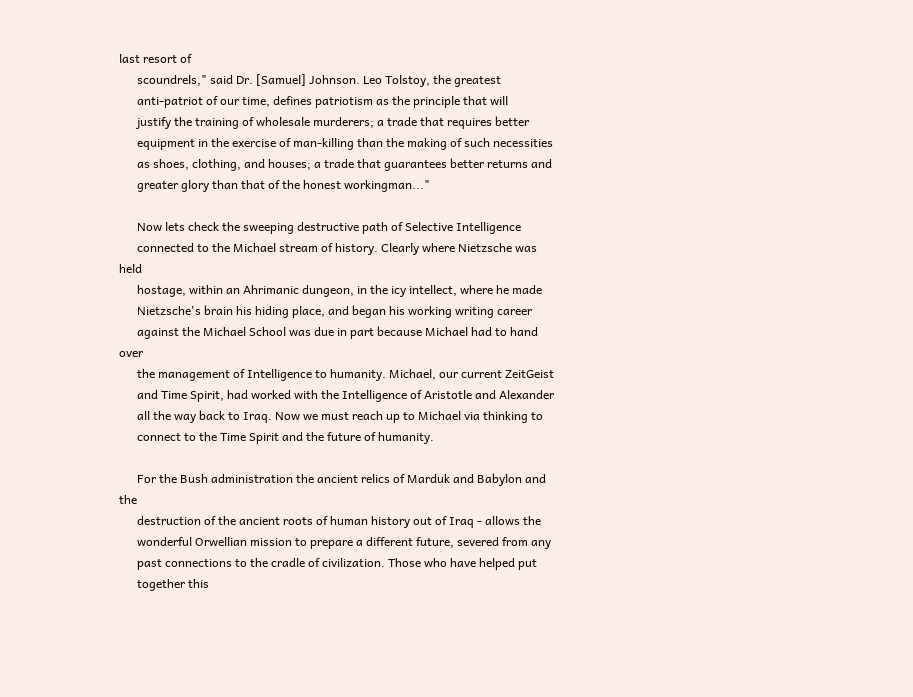last resort of
      scoundrels," said Dr. [Samuel] Johnson. Leo Tolstoy, the greatest
      anti-patriot of our time, defines patriotism as the principle that will
      justify the training of wholesale murderers; a trade that requires better
      equipment in the exercise of man-killing than the making of such necessities
      as shoes, clothing, and houses; a trade that guarantees better returns and
      greater glory than that of the honest workingman..."

      Now lets check the sweeping destructive path of Selective Intelligence
      connected to the Michael stream of history. Clearly where Nietzsche was held
      hostage, within an Ahrimanic dungeon, in the icy intellect, where he made
      Nietzsche's brain his hiding place, and began his working writing career
      against the Michael School was due in part because Michael had to hand over
      the management of Intelligence to humanity. Michael, our current ZeitGeist
      and Time Spirit, had worked with the Intelligence of Aristotle and Alexander
      all the way back to Iraq. Now we must reach up to Michael via thinking to
      connect to the Time Spirit and the future of humanity.

      For the Bush administration the ancient relics of Marduk and Babylon and the
      destruction of the ancient roots of human history out of Iraq - allows the
      wonderful Orwellian mission to prepare a different future, severed from any
      past connections to the cradle of civilization. Those who have helped put
      together this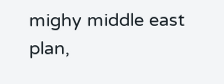mighy middle east plan,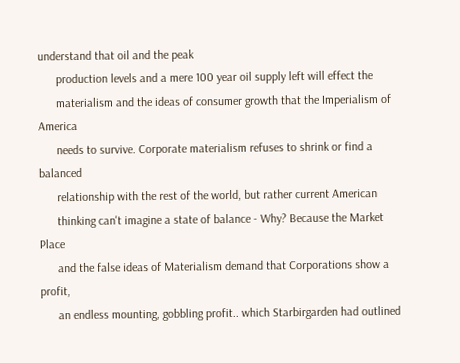understand that oil and the peak
      production levels and a mere 100 year oil supply left will effect the
      materialism and the ideas of consumer growth that the Imperialism of America
      needs to survive. Corporate materialism refuses to shrink or find a balanced
      relationship with the rest of the world, but rather current American
      thinking can't imagine a state of balance - Why? Because the Market Place
      and the false ideas of Materialism demand that Corporations show a profit,
      an endless mounting, gobbling profit.. which Starbirgarden had outlined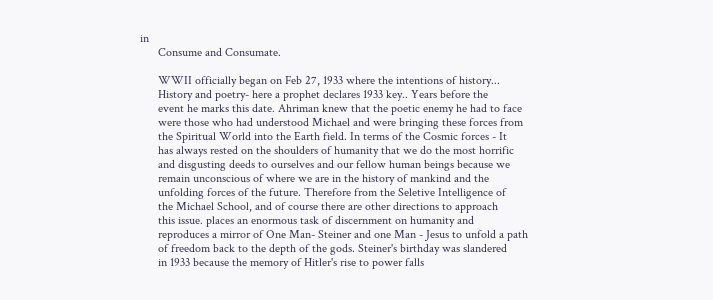in
      Consume and Consumate.

      WWII officially began on Feb 27, 1933 where the intentions of history...
      History and poetry- here a prophet declares 1933 key.. Years before the
      event he marks this date. Ahriman knew that the poetic enemy he had to face
      were those who had understood Michael and were bringing these forces from
      the Spiritual World into the Earth field. In terms of the Cosmic forces - It
      has always rested on the shoulders of humanity that we do the most horrific
      and disgusting deeds to ourselves and our fellow human beings because we
      remain unconscious of where we are in the history of mankind and the
      unfolding forces of the future. Therefore from the Seletive Intelligence of
      the Michael School, and of course there are other directions to approach
      this issue. places an enormous task of discernment on humanity and
      reproduces a mirror of One Man- Steiner and one Man - Jesus to unfold a path
      of freedom back to the depth of the gods. Steiner's birthday was slandered
      in 1933 because the memory of Hitler's rise to power falls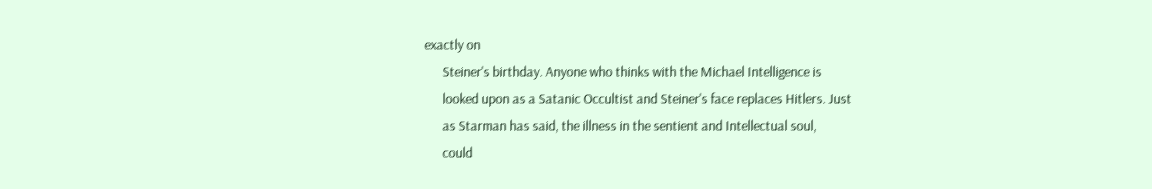exactly on
      Steiner's birthday. Anyone who thinks with the Michael Intelligence is
      looked upon as a Satanic Occultist and Steiner's face replaces Hitlers. Just
      as Starman has said, the illness in the sentient and Intellectual soul,
      could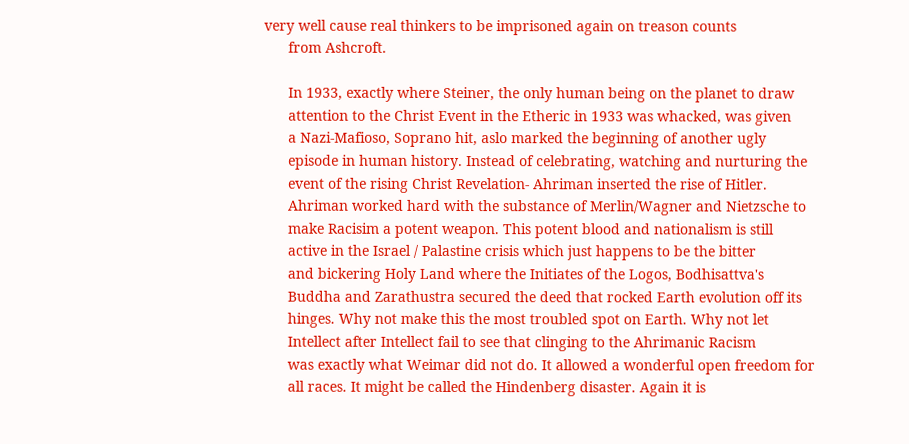very well cause real thinkers to be imprisoned again on treason counts
      from Ashcroft.

      In 1933, exactly where Steiner, the only human being on the planet to draw
      attention to the Christ Event in the Etheric in 1933 was whacked, was given
      a Nazi-Mafioso, Soprano hit, aslo marked the beginning of another ugly
      episode in human history. Instead of celebrating, watching and nurturing the
      event of the rising Christ Revelation- Ahriman inserted the rise of Hitler.
      Ahriman worked hard with the substance of Merlin/Wagner and Nietzsche to
      make Racisim a potent weapon. This potent blood and nationalism is still
      active in the Israel / Palastine crisis which just happens to be the bitter
      and bickering Holy Land where the Initiates of the Logos, Bodhisattva's
      Buddha and Zarathustra secured the deed that rocked Earth evolution off its
      hinges. Why not make this the most troubled spot on Earth. Why not let
      Intellect after Intellect fail to see that clinging to the Ahrimanic Racism
      was exactly what Weimar did not do. It allowed a wonderful open freedom for
      all races. It might be called the Hindenberg disaster. Again it is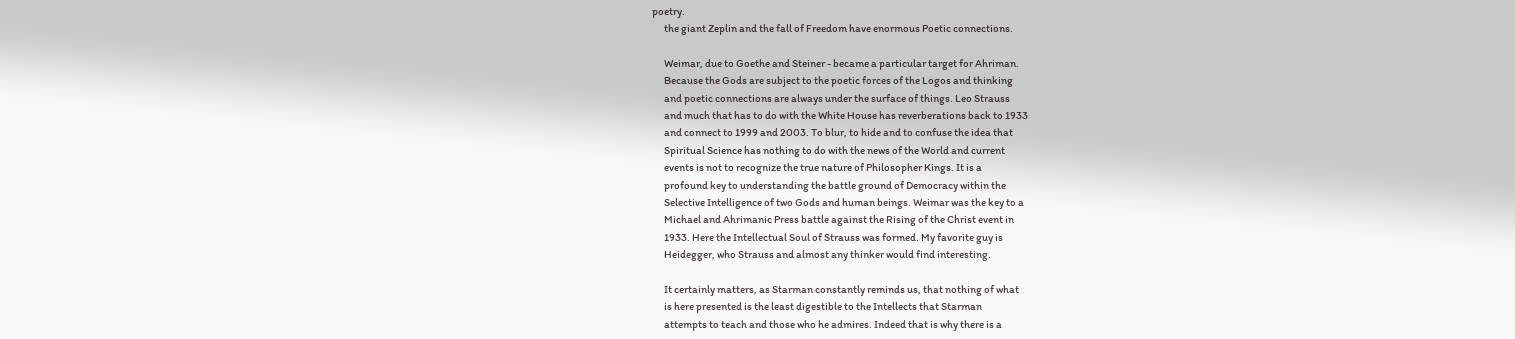poetry.
      the giant Zeplin and the fall of Freedom have enormous Poetic connections.

      Weimar, due to Goethe and Steiner - became a particular target for Ahriman.
      Because the Gods are subject to the poetic forces of the Logos and thinking
      and poetic connections are always under the surface of things. Leo Strauss
      and much that has to do with the White House has reverberations back to 1933
      and connect to 1999 and 2003. To blur, to hide and to confuse the idea that
      Spiritual Science has nothing to do with the news of the World and current
      events is not to recognize the true nature of Philosopher Kings. It is a
      profound key to understanding the battle ground of Democracy within the
      Selective Intelligence of two Gods and human beings. Weimar was the key to a
      Michael and Ahrimanic Press battle against the Rising of the Christ event in
      1933. Here the Intellectual Soul of Strauss was formed. My favorite guy is
      Heidegger, who Strauss and almost any thinker would find interesting.

      It certainly matters, as Starman constantly reminds us, that nothing of what
      is here presented is the least digestible to the Intellects that Starman
      attempts to teach and those who he admires. Indeed that is why there is a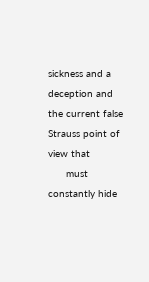sickness and a deception and the current false Strauss point of view that
      must constantly hide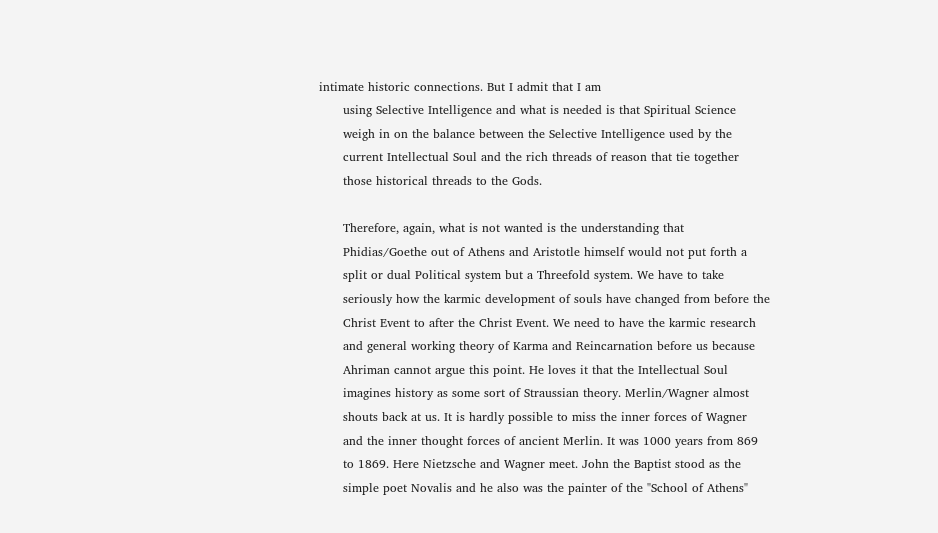intimate historic connections. But I admit that I am
      using Selective Intelligence and what is needed is that Spiritual Science
      weigh in on the balance between the Selective Intelligence used by the
      current Intellectual Soul and the rich threads of reason that tie together
      those historical threads to the Gods.

      Therefore, again, what is not wanted is the understanding that
      Phidias/Goethe out of Athens and Aristotle himself would not put forth a
      split or dual Political system but a Threefold system. We have to take
      seriously how the karmic development of souls have changed from before the
      Christ Event to after the Christ Event. We need to have the karmic research
      and general working theory of Karma and Reincarnation before us because
      Ahriman cannot argue this point. He loves it that the Intellectual Soul
      imagines history as some sort of Straussian theory. Merlin/Wagner almost
      shouts back at us. It is hardly possible to miss the inner forces of Wagner
      and the inner thought forces of ancient Merlin. It was 1000 years from 869
      to 1869. Here Nietzsche and Wagner meet. John the Baptist stood as the
      simple poet Novalis and he also was the painter of the "School of Athens"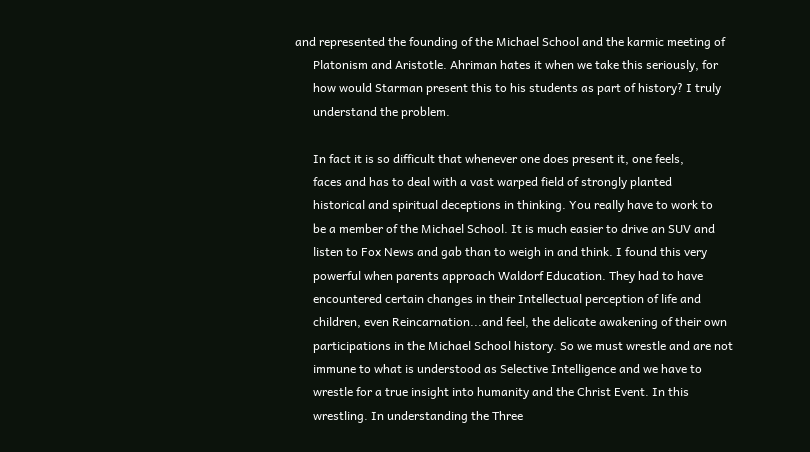and represented the founding of the Michael School and the karmic meeting of
      Platonism and Aristotle. Ahriman hates it when we take this seriously, for
      how would Starman present this to his students as part of history? I truly
      understand the problem.

      In fact it is so difficult that whenever one does present it, one feels,
      faces and has to deal with a vast warped field of strongly planted
      historical and spiritual deceptions in thinking. You really have to work to
      be a member of the Michael School. It is much easier to drive an SUV and
      listen to Fox News and gab than to weigh in and think. I found this very
      powerful when parents approach Waldorf Education. They had to have
      encountered certain changes in their Intellectual perception of life and
      children, even Reincarnation...and feel, the delicate awakening of their own
      participations in the Michael School history. So we must wrestle and are not
      immune to what is understood as Selective Intelligence and we have to
      wrestle for a true insight into humanity and the Christ Event. In this
      wrestling. In understanding the Three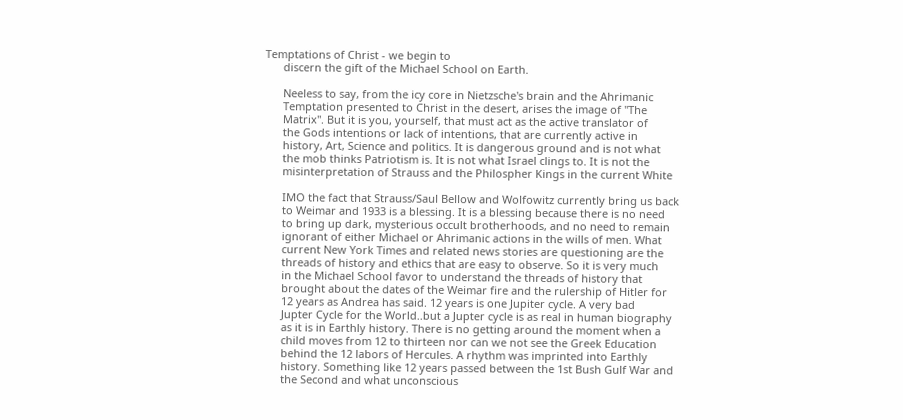Temptations of Christ - we begin to
      discern the gift of the Michael School on Earth.

      Neeless to say, from the icy core in Nietzsche's brain and the Ahrimanic
      Temptation presented to Christ in the desert, arises the image of "The
      Matrix". But it is you, yourself, that must act as the active translator of
      the Gods intentions or lack of intentions, that are currently active in
      history, Art, Science and politics. It is dangerous ground and is not what
      the mob thinks Patriotism is. It is not what Israel clings to. It is not the
      misinterpretation of Strauss and the Philospher Kings in the current White

      IMO the fact that Strauss/Saul Bellow and Wolfowitz currently bring us back
      to Weimar and 1933 is a blessing. It is a blessing because there is no need
      to bring up dark, mysterious occult brotherhoods, and no need to remain
      ignorant of either Michael or Ahrimanic actions in the wills of men. What
      current New York Times and related news stories are questioning are the
      threads of history and ethics that are easy to observe. So it is very much
      in the Michael School favor to understand the threads of history that
      brought about the dates of the Weimar fire and the rulership of Hitler for
      12 years as Andrea has said. 12 years is one Jupiter cycle. A very bad
      Jupter Cycle for the World..but a Jupter cycle is as real in human biography
      as it is in Earthly history. There is no getting around the moment when a
      child moves from 12 to thirteen nor can we not see the Greek Education
      behind the 12 labors of Hercules. A rhythm was imprinted into Earthly
      history. Something like 12 years passed between the 1st Bush Gulf War and
      the Second and what unconscious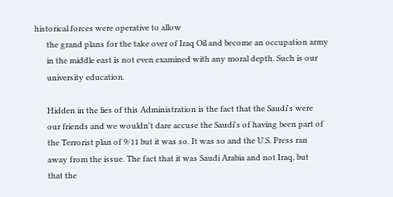historical forces were operative to allow
      the grand plans for the take over of Iraq Oil and become an occupation army
      in the middle east is not even examined with any moral depth. Such is our
      university education.

      Hidden in the lies of this Administration is the fact that the Saudi's were
      our friends and we wouldn't dare accuse the Saudi's of having been part of
      the Terrorist plan of 9/11 but it was so. It was so and the U.S. Press ran
      away from the issue. The fact that it was Saudi Arabia and not Iraq, but
      that the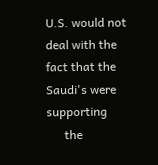U.S. would not deal with the fact that the Saudi's were supporting
      the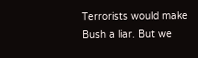Terrorists would make Bush a liar. But we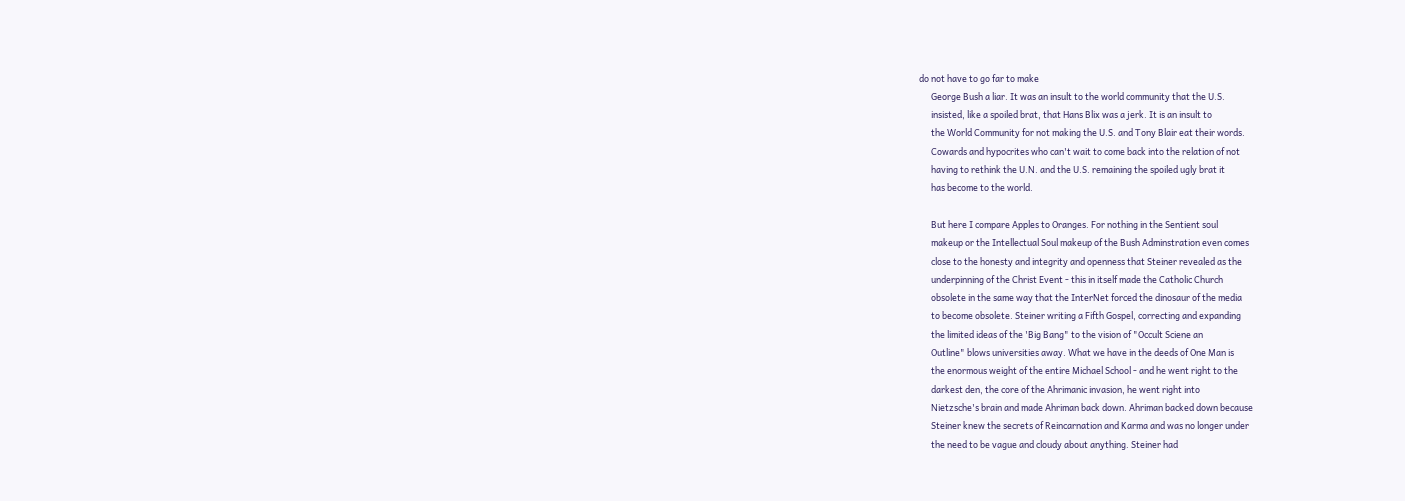do not have to go far to make
      George Bush a liar. It was an insult to the world community that the U.S.
      insisted, like a spoiled brat, that Hans Blix was a jerk. It is an insult to
      the World Community for not making the U.S. and Tony Blair eat their words.
      Cowards and hypocrites who can't wait to come back into the relation of not
      having to rethink the U.N. and the U.S. remaining the spoiled ugly brat it
      has become to the world.

      But here I compare Apples to Oranges. For nothing in the Sentient soul
      makeup or the Intellectual Soul makeup of the Bush Adminstration even comes
      close to the honesty and integrity and openness that Steiner revealed as the
      underpinning of the Christ Event - this in itself made the Catholic Church
      obsolete in the same way that the InterNet forced the dinosaur of the media
      to become obsolete. Steiner writing a Fifth Gospel, correcting and expanding
      the limited ideas of the 'Big Bang" to the vision of "Occult Sciene an
      Outline" blows universities away. What we have in the deeds of One Man is
      the enormous weight of the entire Michael School - and he went right to the
      darkest den, the core of the Ahrimanic invasion, he went right into
      Nietzsche's brain and made Ahriman back down. Ahriman backed down because
      Steiner knew the secrets of Reincarnation and Karma and was no longer under
      the need to be vague and cloudy about anything. Steiner had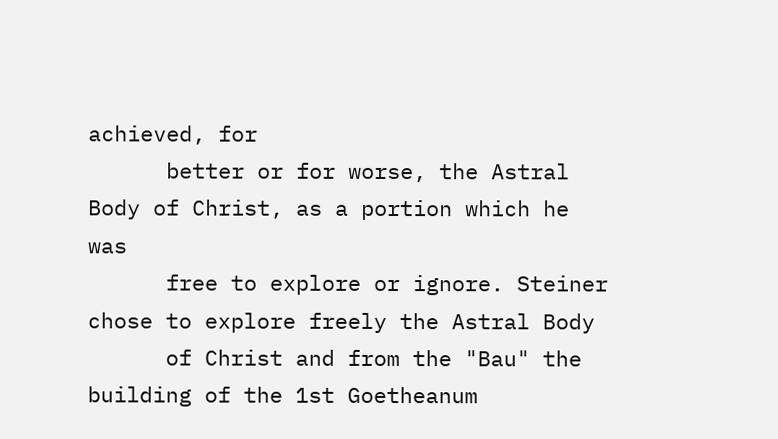achieved, for
      better or for worse, the Astral Body of Christ, as a portion which he was
      free to explore or ignore. Steiner chose to explore freely the Astral Body
      of Christ and from the "Bau" the building of the 1st Goetheanum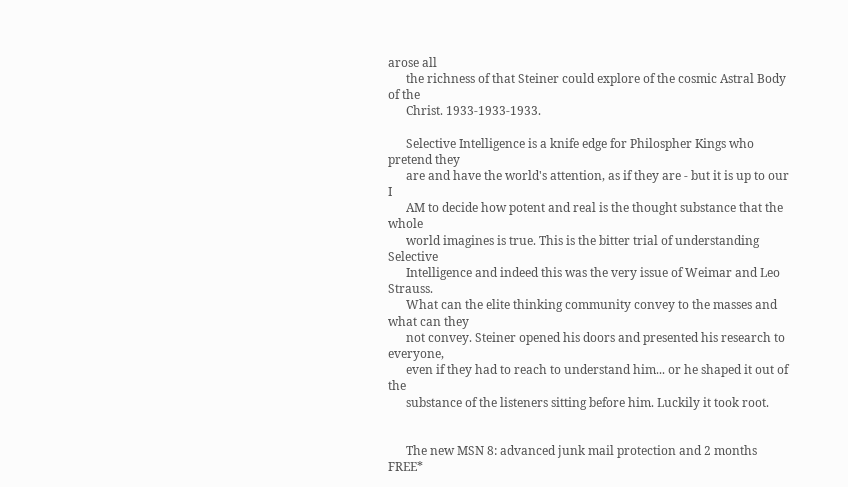arose all
      the richness of that Steiner could explore of the cosmic Astral Body of the
      Christ. 1933-1933-1933.

      Selective Intelligence is a knife edge for Philospher Kings who pretend they
      are and have the world's attention, as if they are - but it is up to our I
      AM to decide how potent and real is the thought substance that the whole
      world imagines is true. This is the bitter trial of understanding Selective
      Intelligence and indeed this was the very issue of Weimar and Leo Strauss.
      What can the elite thinking community convey to the masses and what can they
      not convey. Steiner opened his doors and presented his research to everyone,
      even if they had to reach to understand him... or he shaped it out of the
      substance of the listeners sitting before him. Luckily it took root.


      The new MSN 8: advanced junk mail protection and 2 months FREE*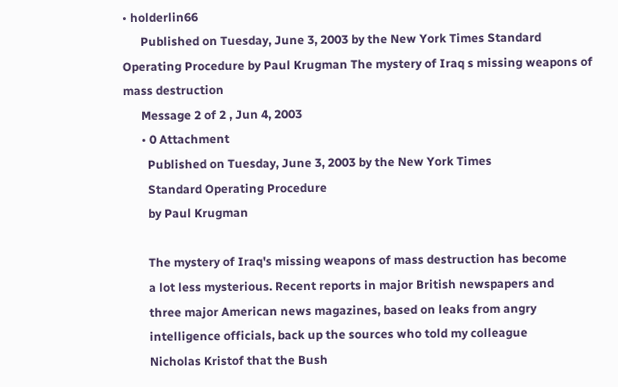• holderlin66
      Published on Tuesday, June 3, 2003 by the New York Times Standard Operating Procedure by Paul Krugman The mystery of Iraq s missing weapons of mass destruction
      Message 2 of 2 , Jun 4, 2003
      • 0 Attachment
        Published on Tuesday, June 3, 2003 by the New York Times
        Standard Operating Procedure
        by Paul Krugman

        The mystery of Iraq's missing weapons of mass destruction has become
        a lot less mysterious. Recent reports in major British newspapers and
        three major American news magazines, based on leaks from angry
        intelligence officials, back up the sources who told my colleague
        Nicholas Kristof that the Bush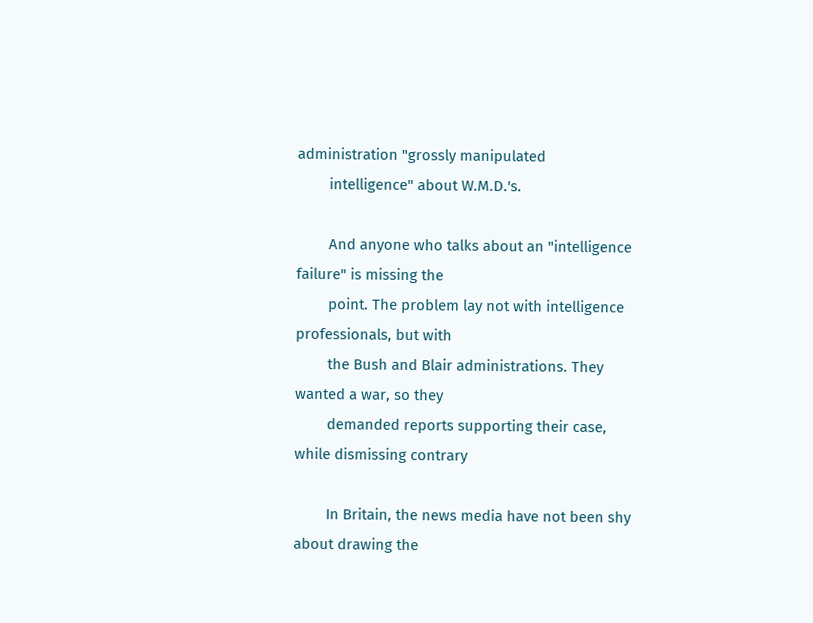administration "grossly manipulated
        intelligence" about W.M.D.'s.

        And anyone who talks about an "intelligence failure" is missing the
        point. The problem lay not with intelligence professionals, but with
        the Bush and Blair administrations. They wanted a war, so they
        demanded reports supporting their case, while dismissing contrary

        In Britain, the news media have not been shy about drawing the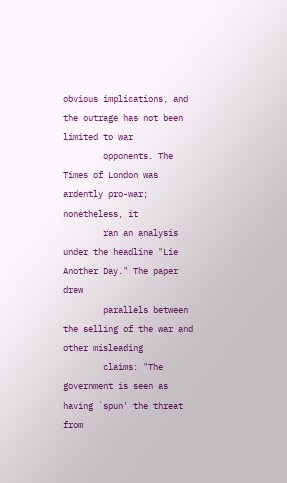obvious implications, and the outrage has not been limited to war
        opponents. The Times of London was ardently pro-war; nonetheless, it
        ran an analysis under the headline "Lie Another Day." The paper drew
        parallels between the selling of the war and other misleading
        claims: "The government is seen as having `spun' the threat from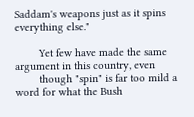Saddam's weapons just as it spins everything else."

        Yet few have made the same argument in this country, even
        though "spin" is far too mild a word for what the Bush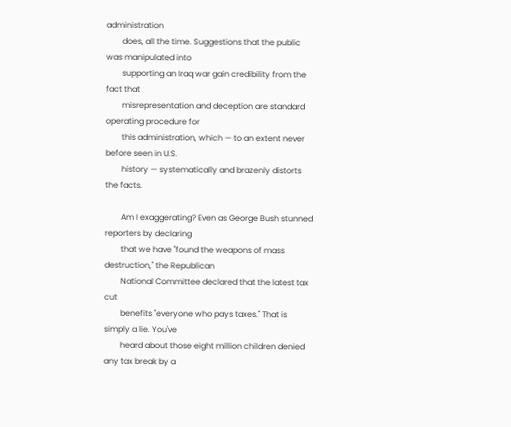administration
        does, all the time. Suggestions that the public was manipulated into
        supporting an Iraq war gain credibility from the fact that
        misrepresentation and deception are standard operating procedure for
        this administration, which — to an extent never before seen in U.S.
        history — systematically and brazenly distorts the facts.

        Am I exaggerating? Even as George Bush stunned reporters by declaring
        that we have "found the weapons of mass destruction," the Republican
        National Committee declared that the latest tax cut
        benefits "everyone who pays taxes." That is simply a lie. You've
        heard about those eight million children denied any tax break by a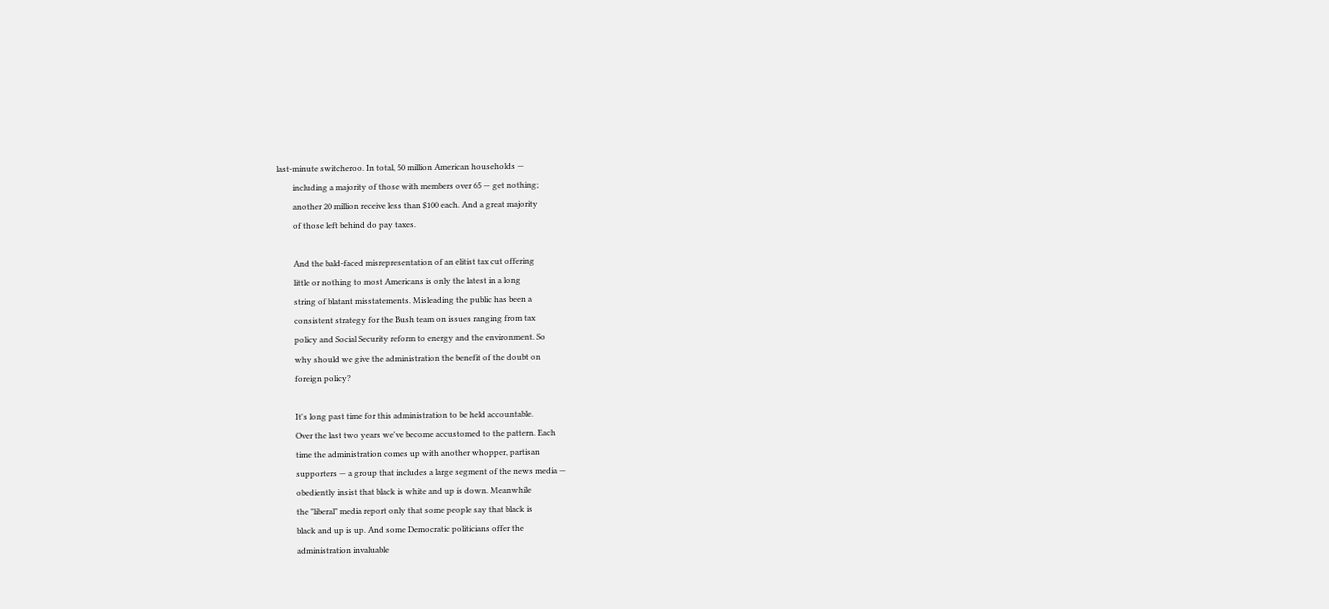last-minute switcheroo. In total, 50 million American households —
        including a majority of those with members over 65 — get nothing;
        another 20 million receive less than $100 each. And a great majority
        of those left behind do pay taxes.

        And the bald-faced misrepresentation of an elitist tax cut offering
        little or nothing to most Americans is only the latest in a long
        string of blatant misstatements. Misleading the public has been a
        consistent strategy for the Bush team on issues ranging from tax
        policy and Social Security reform to energy and the environment. So
        why should we give the administration the benefit of the doubt on
        foreign policy?

        It's long past time for this administration to be held accountable.
        Over the last two years we've become accustomed to the pattern. Each
        time the administration comes up with another whopper, partisan
        supporters — a group that includes a large segment of the news media —
        obediently insist that black is white and up is down. Meanwhile
        the "liberal" media report only that some people say that black is
        black and up is up. And some Democratic politicians offer the
        administration invaluable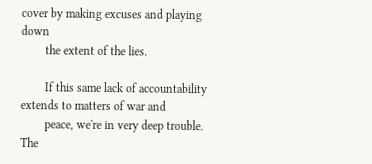cover by making excuses and playing down
        the extent of the lies.

        If this same lack of accountability extends to matters of war and
        peace, we're in very deep trouble. The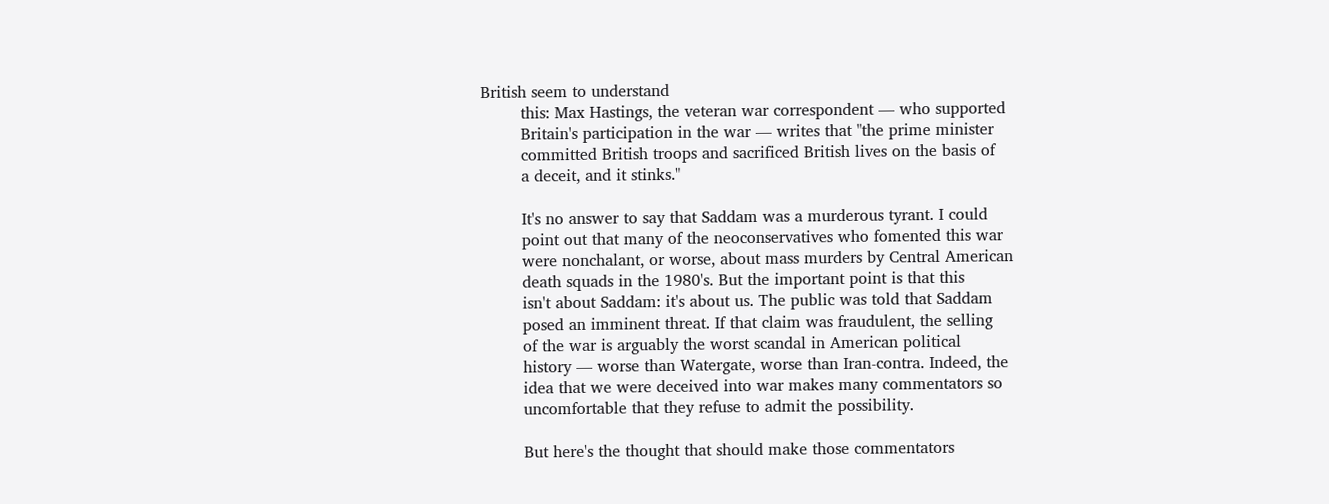British seem to understand
        this: Max Hastings, the veteran war correspondent — who supported
        Britain's participation in the war — writes that "the prime minister
        committed British troops and sacrificed British lives on the basis of
        a deceit, and it stinks."

        It's no answer to say that Saddam was a murderous tyrant. I could
        point out that many of the neoconservatives who fomented this war
        were nonchalant, or worse, about mass murders by Central American
        death squads in the 1980's. But the important point is that this
        isn't about Saddam: it's about us. The public was told that Saddam
        posed an imminent threat. If that claim was fraudulent, the selling
        of the war is arguably the worst scandal in American political
        history — worse than Watergate, worse than Iran-contra. Indeed, the
        idea that we were deceived into war makes many commentators so
        uncomfortable that they refuse to admit the possibility.

        But here's the thought that should make those commentators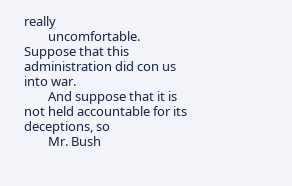really
        uncomfortable. Suppose that this administration did con us into war.
        And suppose that it is not held accountable for its deceptions, so
        Mr. Bush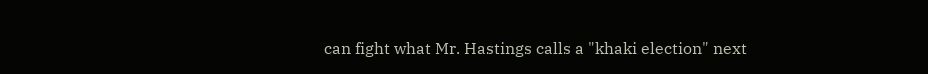can fight what Mr. Hastings calls a "khaki election" next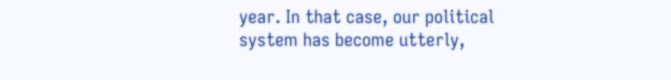year. In that case, our political system has become utterly,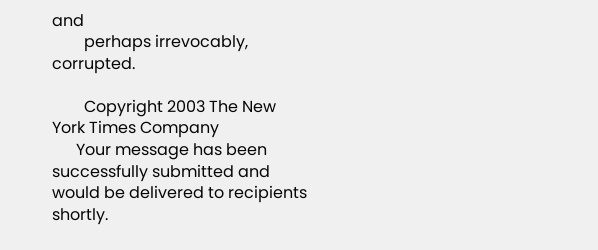and
        perhaps irrevocably, corrupted.

        Copyright 2003 The New York Times Company
      Your message has been successfully submitted and would be delivered to recipients shortly.